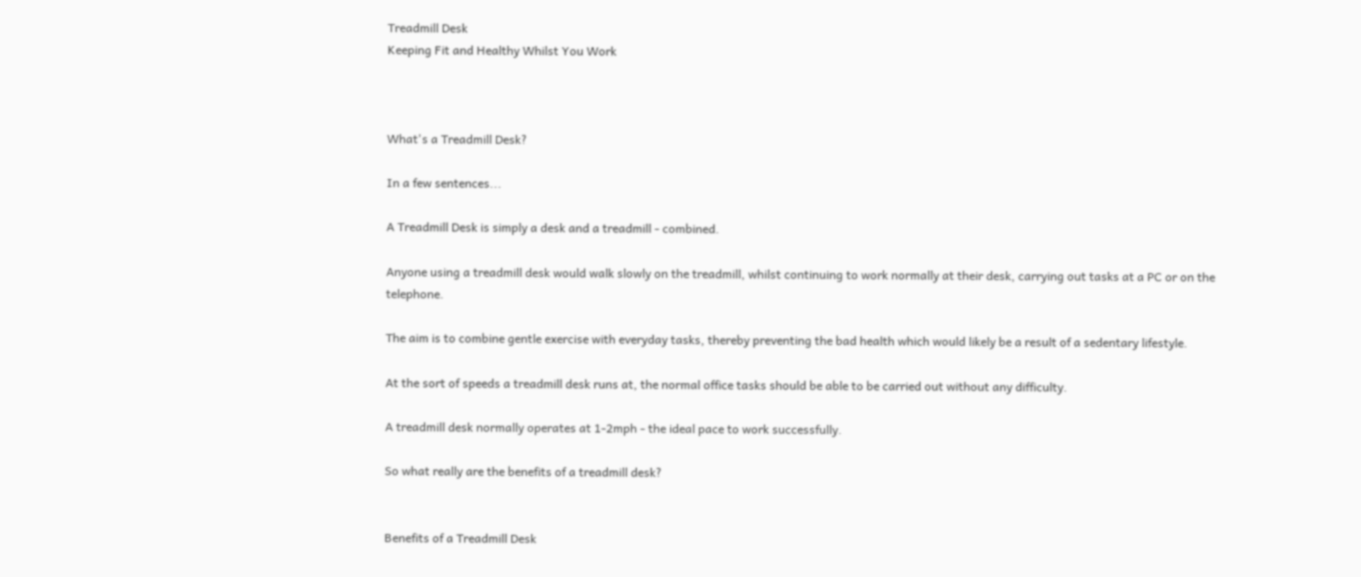Treadmill Desk
Keeping Fit and Healthy Whilst You Work



What's a Treadmill Desk?

In a few sentences...

A Treadmill Desk is simply a desk and a treadmill - combined.

Anyone using a treadmill desk would walk slowly on the treadmill, whilst continuing to work normally at their desk, carrying out tasks at a PC or on the telephone.

The aim is to combine gentle exercise with everyday tasks, thereby preventing the bad health which would likely be a result of a sedentary lifestyle.

At the sort of speeds a treadmill desk runs at, the normal office tasks should be able to be carried out without any difficulty.

A treadmill desk normally operates at 1-2mph - the ideal pace to work successfully.

So what really are the benefits of a treadmill desk?


Benefits of a Treadmill Desk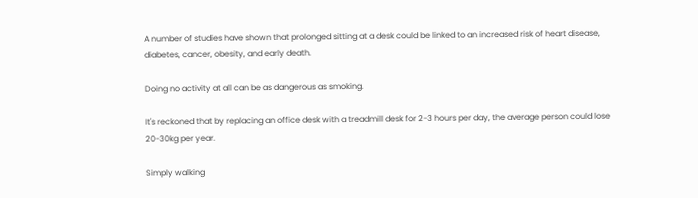A number of studies have shown that prolonged sitting at a desk could be linked to an increased risk of heart disease, diabetes, cancer, obesity, and early death.

Doing no activity at all can be as dangerous as smoking.

It's reckoned that by replacing an office desk with a treadmill desk for 2-3 hours per day, the average person could lose 20-30kg per year.

Simply walking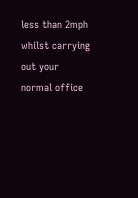less than 2mph whilst carrying out your normal office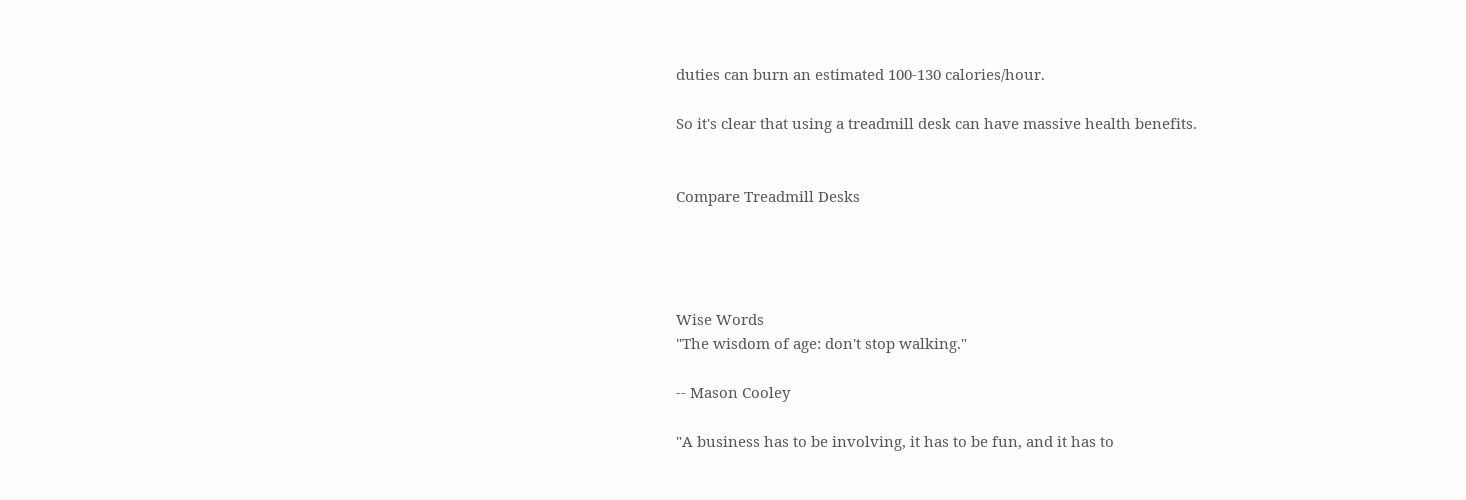duties can burn an estimated 100-130 calories/hour.

So it's clear that using a treadmill desk can have massive health benefits.


Compare Treadmill Desks




Wise Words
"The wisdom of age: don't stop walking."

-- Mason Cooley

"A business has to be involving, it has to be fun, and it has to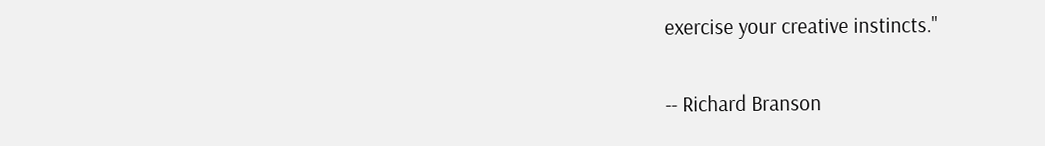exercise your creative instincts."

-- Richard Branson